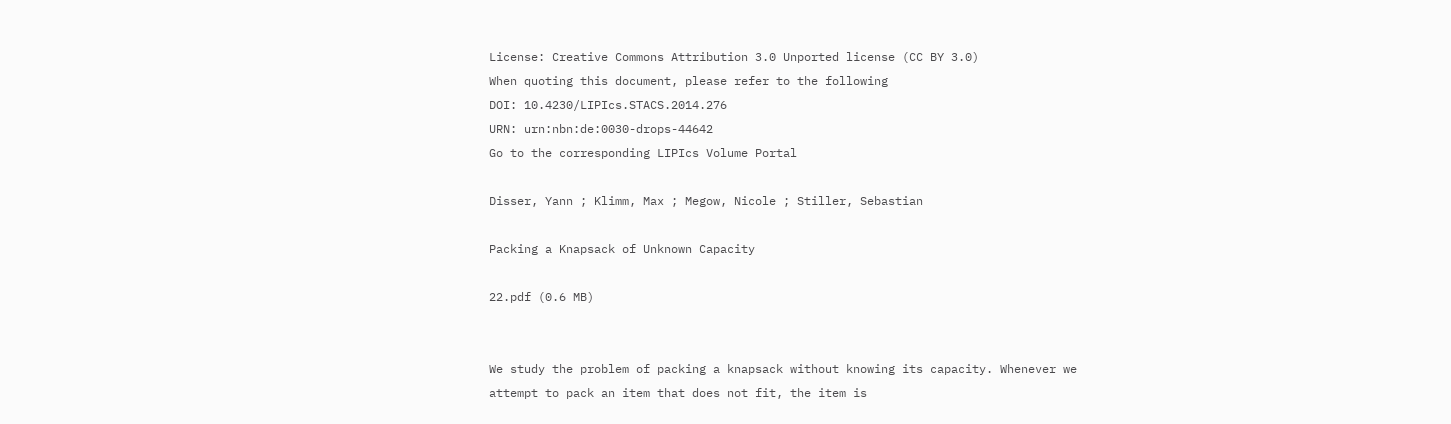License: Creative Commons Attribution 3.0 Unported license (CC BY 3.0)
When quoting this document, please refer to the following
DOI: 10.4230/LIPIcs.STACS.2014.276
URN: urn:nbn:de:0030-drops-44642
Go to the corresponding LIPIcs Volume Portal

Disser, Yann ; Klimm, Max ; Megow, Nicole ; Stiller, Sebastian

Packing a Knapsack of Unknown Capacity

22.pdf (0.6 MB)


We study the problem of packing a knapsack without knowing its capacity. Whenever we attempt to pack an item that does not fit, the item is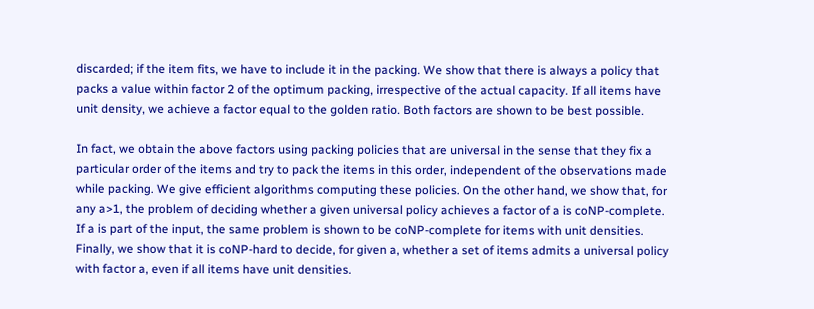discarded; if the item fits, we have to include it in the packing. We show that there is always a policy that packs a value within factor 2 of the optimum packing, irrespective of the actual capacity. If all items have unit density, we achieve a factor equal to the golden ratio. Both factors are shown to be best possible.

In fact, we obtain the above factors using packing policies that are universal in the sense that they fix a particular order of the items and try to pack the items in this order, independent of the observations made while packing. We give efficient algorithms computing these policies. On the other hand, we show that, for any a>1, the problem of deciding whether a given universal policy achieves a factor of a is coNP-complete. If a is part of the input, the same problem is shown to be coNP-complete for items with unit densities. Finally, we show that it is coNP-hard to decide, for given a, whether a set of items admits a universal policy with factor a, even if all items have unit densities.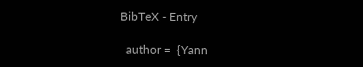BibTeX - Entry

  author =  {Yann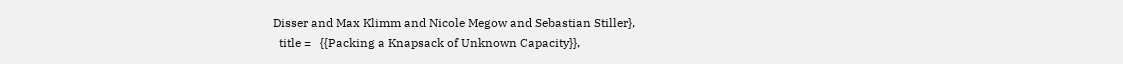Disser and Max Klimm and Nicole Megow and Sebastian Stiller},
  title =   {{Packing a Knapsack of Unknown Capacity}},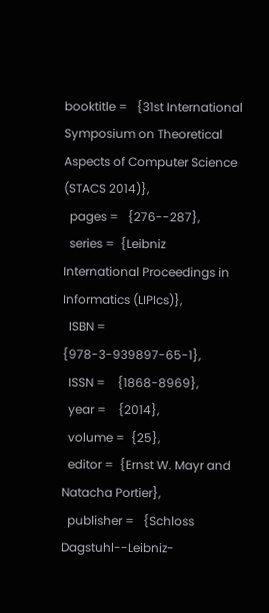booktitle =   {31st International Symposium on Theoretical Aspects of Computer Science (STACS 2014)},
  pages =   {276--287},
  series =  {Leibniz International Proceedings in Informatics (LIPIcs)},
  ISBN =    {978-3-939897-65-1},
  ISSN =    {1868-8969},
  year =    {2014},
  volume =  {25},
  editor =  {Ernst W. Mayr and Natacha Portier},
  publisher =   {Schloss Dagstuhl--Leibniz-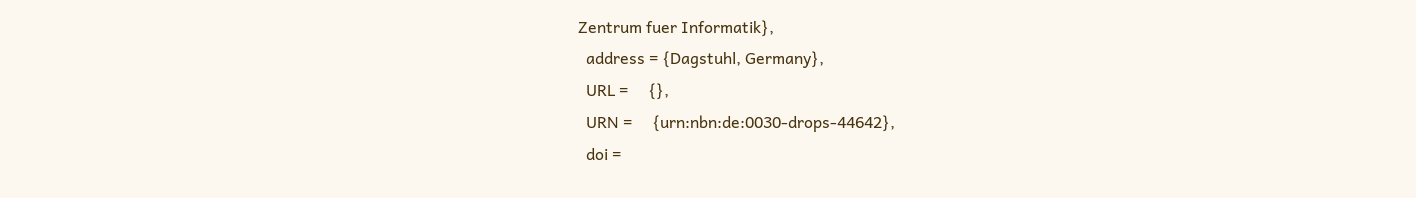Zentrum fuer Informatik},
  address = {Dagstuhl, Germany},
  URL =     {},
  URN =     {urn:nbn:de:0030-drops-44642},
  doi =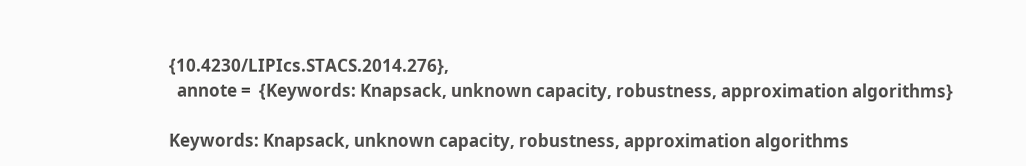{10.4230/LIPIcs.STACS.2014.276},
  annote =  {Keywords: Knapsack, unknown capacity, robustness, approximation algorithms}

Keywords: Knapsack, unknown capacity, robustness, approximation algorithms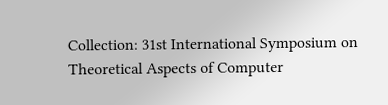Collection: 31st International Symposium on Theoretical Aspects of Computer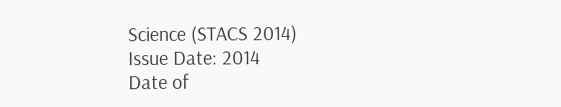Science (STACS 2014)
Issue Date: 2014
Date of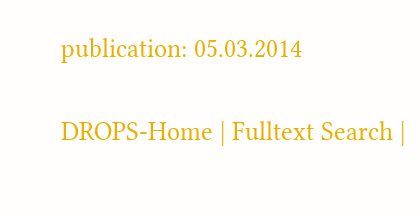publication: 05.03.2014

DROPS-Home | Fulltext Search |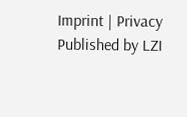Imprint | Privacy Published by LZI